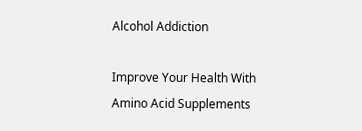Alcohol Addiction

Improve Your Health With Amino Acid Supplements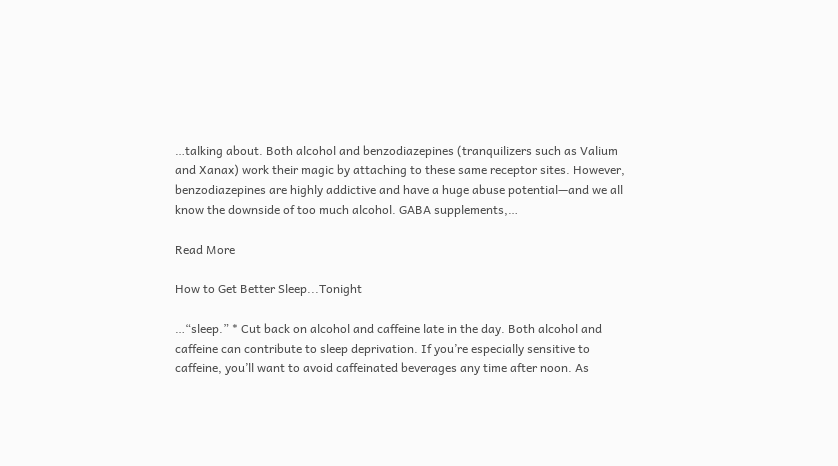…talking about. Both alcohol and benzodiazepines (tranquilizers such as Valium and Xanax) work their magic by attaching to these same receptor sites. However, benzodiazepines are highly addictive and have a huge abuse potential—and we all know the downside of too much alcohol. GABA supplements,…

Read More

How to Get Better Sleep...Tonight

…“sleep.” * Cut back on alcohol and caffeine late in the day. Both alcohol and caffeine can contribute to sleep deprivation. If you’re especially sensitive to caffeine, you’ll want to avoid caffeinated beverages any time after noon. As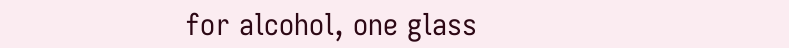for alcohol, one glass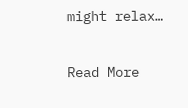might relax…

Read More